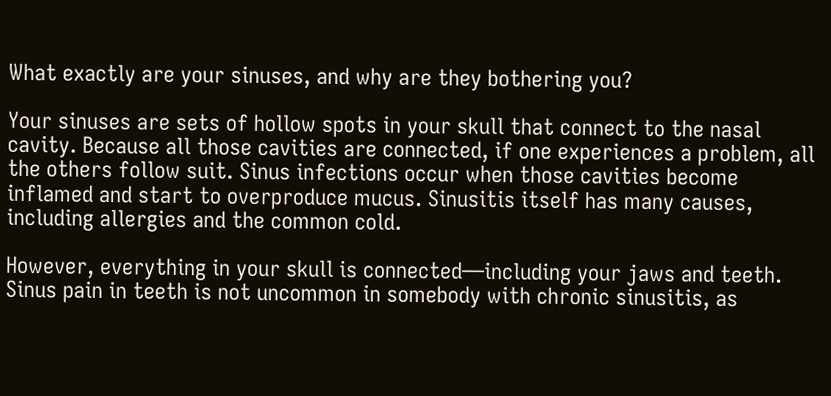What exactly are your sinuses, and why are they bothering you?

Your sinuses are sets of hollow spots in your skull that connect to the nasal cavity. Because all those cavities are connected, if one experiences a problem, all the others follow suit. Sinus infections occur when those cavities become inflamed and start to overproduce mucus. Sinusitis itself has many causes, including allergies and the common cold.

However, everything in your skull is connected—including your jaws and teeth. Sinus pain in teeth is not uncommon in somebody with chronic sinusitis, as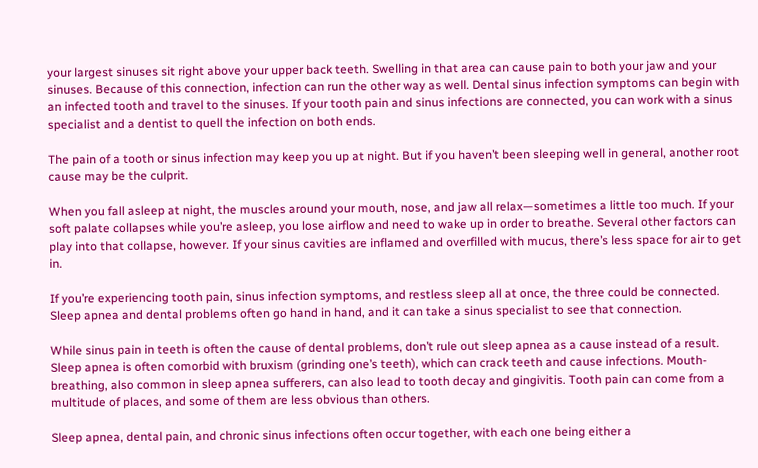your largest sinuses sit right above your upper back teeth. Swelling in that area can cause pain to both your jaw and your sinuses. Because of this connection, infection can run the other way as well. Dental sinus infection symptoms can begin with an infected tooth and travel to the sinuses. If your tooth pain and sinus infections are connected, you can work with a sinus specialist and a dentist to quell the infection on both ends.

The pain of a tooth or sinus infection may keep you up at night. But if you haven’t been sleeping well in general, another root cause may be the culprit.

When you fall asleep at night, the muscles around your mouth, nose, and jaw all relax—sometimes a little too much. If your soft palate collapses while you’re asleep, you lose airflow and need to wake up in order to breathe. Several other factors can play into that collapse, however. If your sinus cavities are inflamed and overfilled with mucus, there’s less space for air to get in.

If you’re experiencing tooth pain, sinus infection symptoms, and restless sleep all at once, the three could be connected. Sleep apnea and dental problems often go hand in hand, and it can take a sinus specialist to see that connection.

While sinus pain in teeth is often the cause of dental problems, don’t rule out sleep apnea as a cause instead of a result. Sleep apnea is often comorbid with bruxism (grinding one’s teeth), which can crack teeth and cause infections. Mouth-breathing, also common in sleep apnea sufferers, can also lead to tooth decay and gingivitis. Tooth pain can come from a multitude of places, and some of them are less obvious than others.

Sleep apnea, dental pain, and chronic sinus infections often occur together, with each one being either a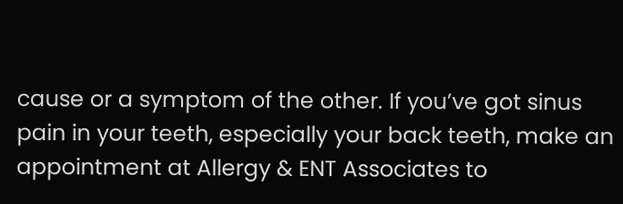cause or a symptom of the other. If you’ve got sinus pain in your teeth, especially your back teeth, make an appointment at Allergy & ENT Associates to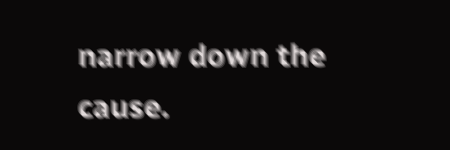narrow down the cause.